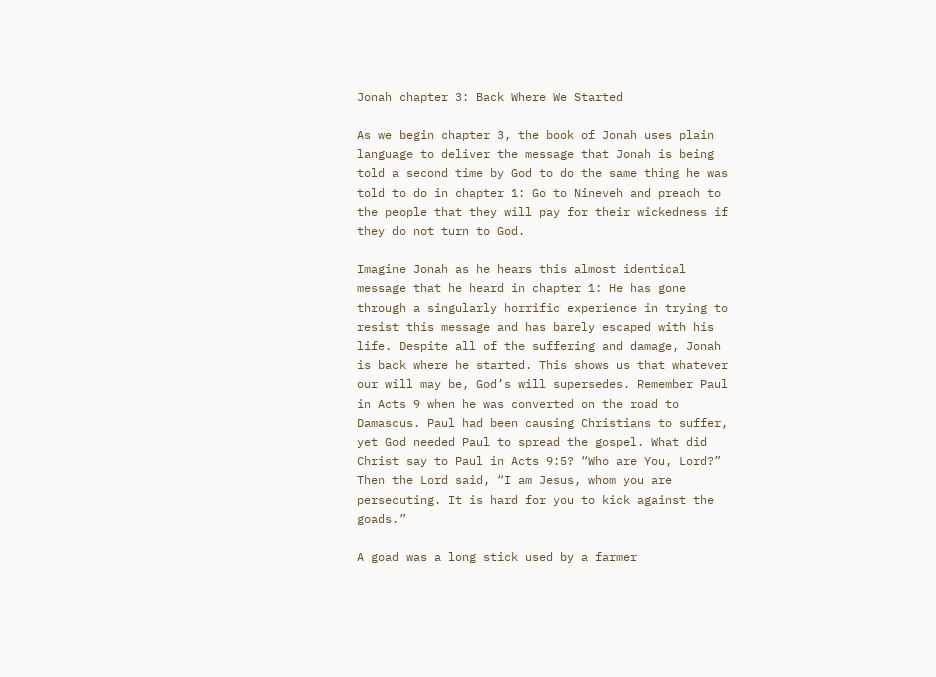Jonah chapter 3: Back Where We Started

As we begin chapter 3, the book of Jonah uses plain language to deliver the message that Jonah is being told a second time by God to do the same thing he was told to do in chapter 1: Go to Nineveh and preach to the people that they will pay for their wickedness if they do not turn to God.

Imagine Jonah as he hears this almost identical message that he heard in chapter 1: He has gone through a singularly horrific experience in trying to resist this message and has barely escaped with his life. Despite all of the suffering and damage, Jonah is back where he started. This shows us that whatever our will may be, God’s will supersedes. Remember Paul in Acts 9 when he was converted on the road to Damascus. Paul had been causing Christians to suffer, yet God needed Paul to spread the gospel. What did Christ say to Paul in Acts 9:5? “Who are You, Lord?” Then the Lord said, “I am Jesus, whom you are persecuting. It is hard for you to kick against the goads.”

A goad was a long stick used by a farmer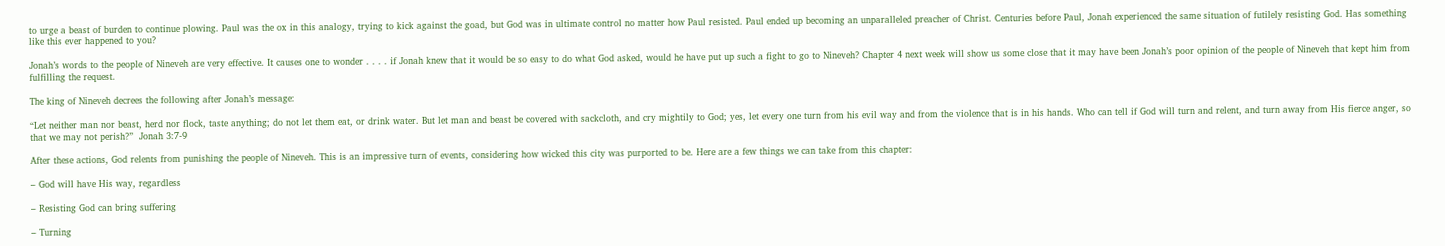to urge a beast of burden to continue plowing. Paul was the ox in this analogy, trying to kick against the goad, but God was in ultimate control no matter how Paul resisted. Paul ended up becoming an unparalleled preacher of Christ. Centuries before Paul, Jonah experienced the same situation of futilely resisting God. Has something like this ever happened to you?

Jonah’s words to the people of Nineveh are very effective. It causes one to wonder . . . . if Jonah knew that it would be so easy to do what God asked, would he have put up such a fight to go to Nineveh? Chapter 4 next week will show us some close that it may have been Jonah’s poor opinion of the people of Nineveh that kept him from fulfilling the request.

The king of Nineveh decrees the following after Jonah’s message:

“Let neither man nor beast, herd nor flock, taste anything; do not let them eat, or drink water. But let man and beast be covered with sackcloth, and cry mightily to God; yes, let every one turn from his evil way and from the violence that is in his hands. Who can tell if God will turn and relent, and turn away from His fierce anger, so that we may not perish?”  Jonah 3:7-9

After these actions, God relents from punishing the people of Nineveh. This is an impressive turn of events, considering how wicked this city was purported to be. Here are a few things we can take from this chapter:

– God will have His way, regardless

– Resisting God can bring suffering

– Turning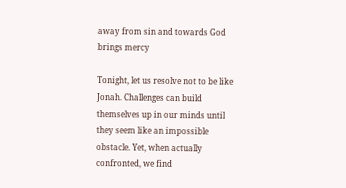away from sin and towards God brings mercy

Tonight, let us resolve not to be like Jonah. Challenges can build themselves up in our minds until they seem like an impossible obstacle. Yet, when actually confronted, we find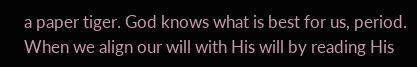a paper tiger. God knows what is best for us, period. When we align our will with His will by reading His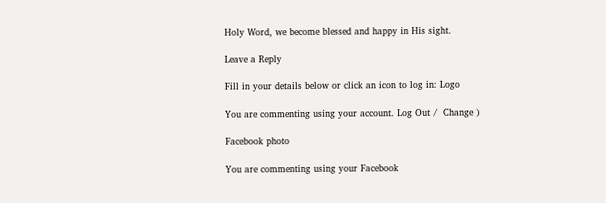Holy Word, we become blessed and happy in His sight.

Leave a Reply

Fill in your details below or click an icon to log in: Logo

You are commenting using your account. Log Out /  Change )

Facebook photo

You are commenting using your Facebook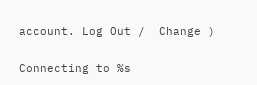account. Log Out /  Change )

Connecting to %s